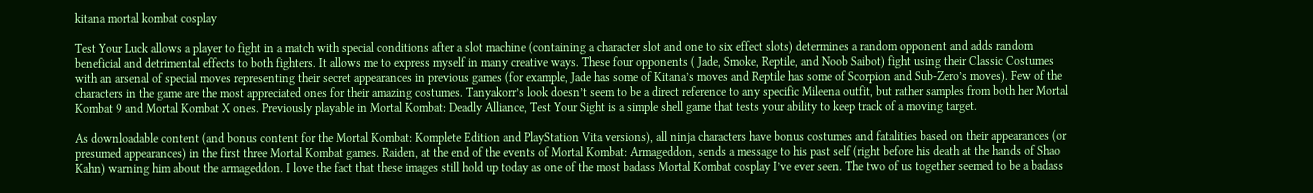kitana mortal kombat cosplay

Test Your Luck allows a player to fight in a match with special conditions after a slot machine (containing a character slot and one to six effect slots) determines a random opponent and adds random beneficial and detrimental effects to both fighters. It allows me to express myself in many creative ways. These four opponents ( Jade, Smoke, Reptile, and Noob Saibot) fight using their Classic Costumes with an arsenal of special moves representing their secret appearances in previous games (for example, Jade has some of Kitana’s moves and Reptile has some of Scorpion and Sub-Zero’s moves). Few of the characters in the game are the most appreciated ones for their amazing costumes. Tanyakorr’s look doesn’t seem to be a direct reference to any specific Mileena outfit, but rather samples from both her Mortal Kombat 9 and Mortal Kombat X ones. Previously playable in Mortal Kombat: Deadly Alliance, Test Your Sight is a simple shell game that tests your ability to keep track of a moving target.

As downloadable content (and bonus content for the Mortal Kombat: Komplete Edition and PlayStation Vita versions), all ninja characters have bonus costumes and fatalities based on their appearances (or presumed appearances) in the first three Mortal Kombat games. Raiden, at the end of the events of Mortal Kombat: Armageddon, sends a message to his past self (right before his death at the hands of Shao Kahn) warning him about the armageddon. I love the fact that these images still hold up today as one of the most badass Mortal Kombat cosplay I’ve ever seen. The two of us together seemed to be a badass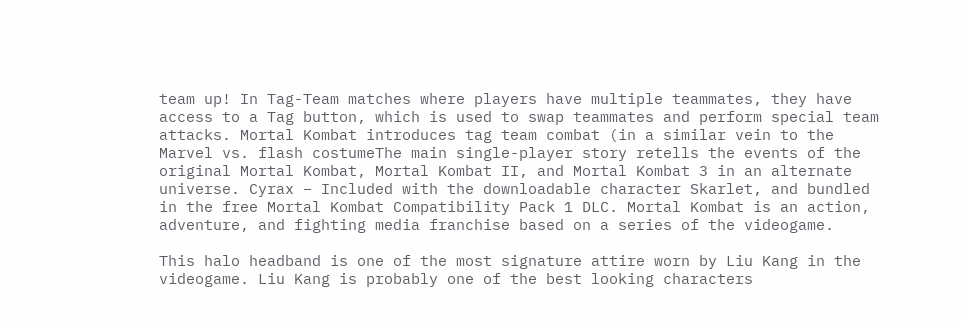team up! In Tag-Team matches where players have multiple teammates, they have access to a Tag button, which is used to swap teammates and perform special team attacks. Mortal Kombat introduces tag team combat (in a similar vein to the Marvel vs. flash costumeThe main single-player story retells the events of the original Mortal Kombat, Mortal Kombat II, and Mortal Kombat 3 in an alternate universe. Cyrax – Included with the downloadable character Skarlet, and bundled in the free Mortal Kombat Compatibility Pack 1 DLC. Mortal Kombat is an action, adventure, and fighting media franchise based on a series of the videogame.

This halo headband is one of the most signature attire worn by Liu Kang in the videogame. Liu Kang is probably one of the best looking characters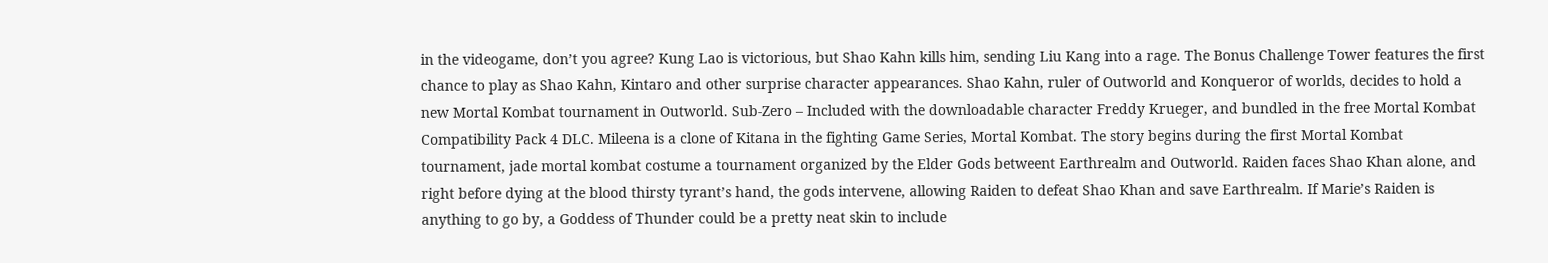in the videogame, don’t you agree? Kung Lao is victorious, but Shao Kahn kills him, sending Liu Kang into a rage. The Bonus Challenge Tower features the first chance to play as Shao Kahn, Kintaro and other surprise character appearances. Shao Kahn, ruler of Outworld and Konqueror of worlds, decides to hold a new Mortal Kombat tournament in Outworld. Sub-Zero – Included with the downloadable character Freddy Krueger, and bundled in the free Mortal Kombat Compatibility Pack 4 DLC. Mileena is a clone of Kitana in the fighting Game Series, Mortal Kombat. The story begins during the first Mortal Kombat tournament, jade mortal kombat costume a tournament organized by the Elder Gods betweent Earthrealm and Outworld. Raiden faces Shao Khan alone, and right before dying at the blood thirsty tyrant’s hand, the gods intervene, allowing Raiden to defeat Shao Khan and save Earthrealm. If Marie’s Raiden is anything to go by, a Goddess of Thunder could be a pretty neat skin to include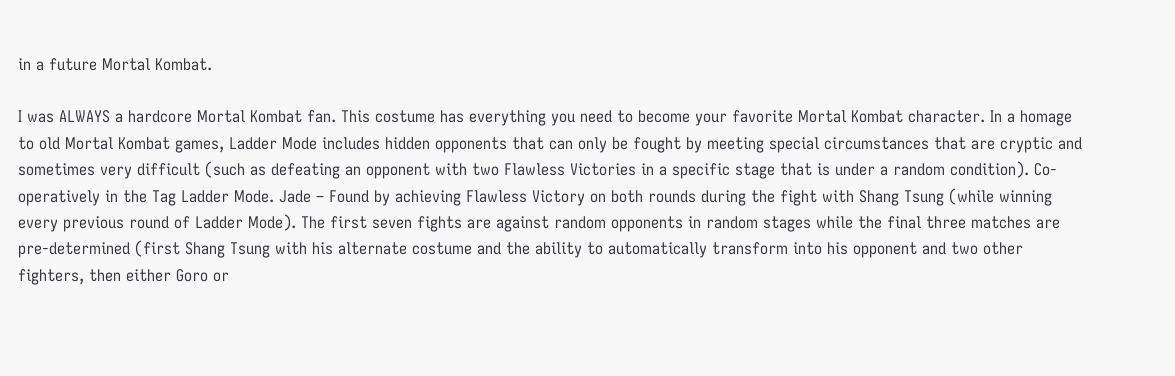in a future Mortal Kombat.

I was ALWAYS a hardcore Mortal Kombat fan. This costume has everything you need to become your favorite Mortal Kombat character. In a homage to old Mortal Kombat games, Ladder Mode includes hidden opponents that can only be fought by meeting special circumstances that are cryptic and sometimes very difficult (such as defeating an opponent with two Flawless Victories in a specific stage that is under a random condition). Co-operatively in the Tag Ladder Mode. Jade – Found by achieving Flawless Victory on both rounds during the fight with Shang Tsung (while winning every previous round of Ladder Mode). The first seven fights are against random opponents in random stages while the final three matches are pre-determined (first Shang Tsung with his alternate costume and the ability to automatically transform into his opponent and two other fighters, then either Goro or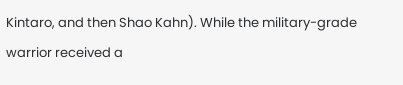Kintaro, and then Shao Kahn). While the military-grade warrior received a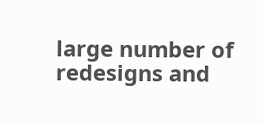large number of redesigns and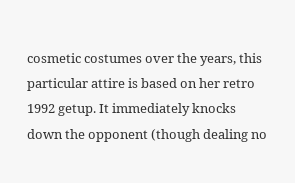cosmetic costumes over the years, this particular attire is based on her retro 1992 getup. It immediately knocks down the opponent (though dealing no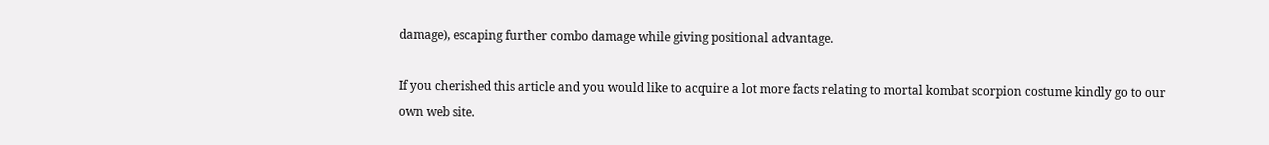damage), escaping further combo damage while giving positional advantage.

If you cherished this article and you would like to acquire a lot more facts relating to mortal kombat scorpion costume kindly go to our own web site.